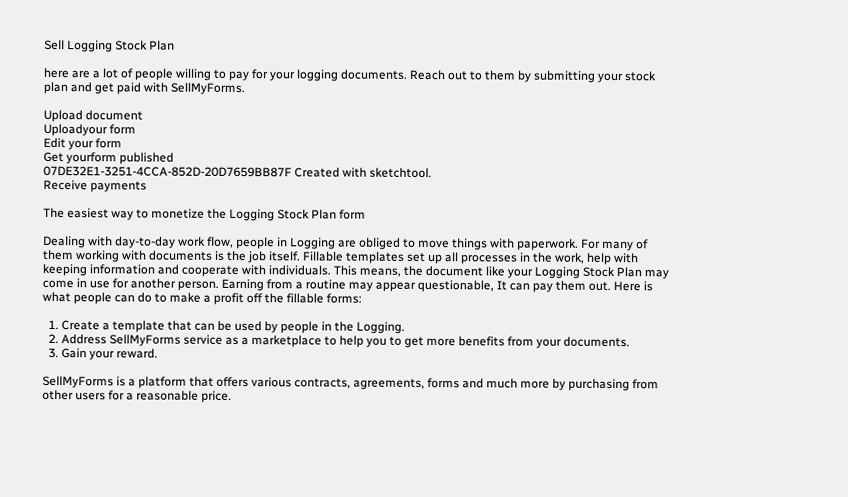Sell Logging Stock Plan

here are a lot of people willing to pay for your logging documents. Reach out to them by submitting your stock plan and get paid with SellMyForms.

Upload document
Uploadyour form
Edit your form
Get yourform published
07DE32E1-3251-4CCA-852D-20D7659BB87F Created with sketchtool.
Receive payments

The easiest way to monetize the Logging Stock Plan form

Dealing with day-to-day work flow, people in Logging are obliged to move things with paperwork. For many of them working with documents is the job itself. Fillable templates set up all processes in the work, help with keeping information and cooperate with individuals. This means, the document like your Logging Stock Plan may come in use for another person. Earning from a routine may appear questionable, It can pay them out. Here is what people can do to make a profit off the fillable forms:

  1. Create a template that can be used by people in the Logging.
  2. Address SellMyForms service as a marketplace to help you to get more benefits from your documents.
  3. Gain your reward.

SellMyForms is a platform that offers various contracts, agreements, forms and much more by purchasing from other users for a reasonable price.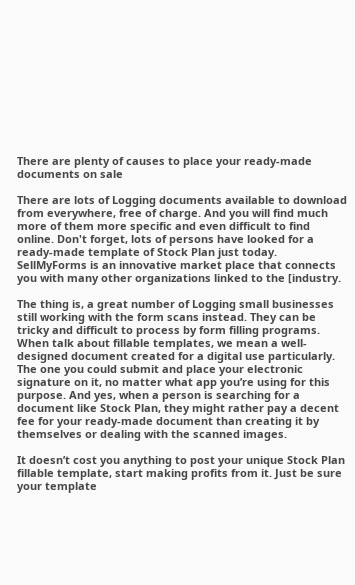There are plenty of causes to place your ready-made documents on sale

There are lots of Logging documents available to download from everywhere, free of charge. And you will find much more of them more specific and even difficult to find online. Don't forget, lots of persons have looked for a ready-made template of Stock Plan just today. SellMyForms is an innovative market place that connects you with many other organizations linked to the [industry.

The thing is, a great number of Logging small businesses still working with the form scans instead. They can be tricky and difficult to process by form filling programs. When talk about fillable templates, we mean a well-designed document created for a digital use particularly. The one you could submit and place your electronic signature on it, no matter what app you’re using for this purpose. And yes, when a person is searching for a document like Stock Plan, they might rather pay a decent fee for your ready-made document than creating it by themselves or dealing with the scanned images.

It doesn’t cost you anything to post your unique Stock Plan fillable template, start making profits from it. Just be sure your template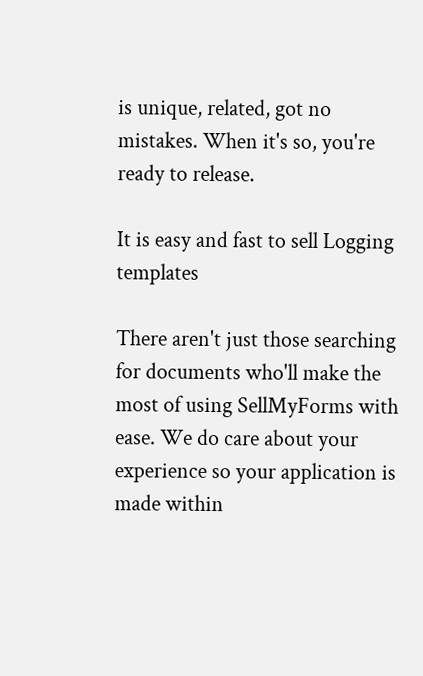is unique, related, got no mistakes. When it's so, you're ready to release.

It is easy and fast to sell Logging templates

There aren't just those searching for documents who'll make the most of using SellMyForms with ease. We do care about your experience so your application is made within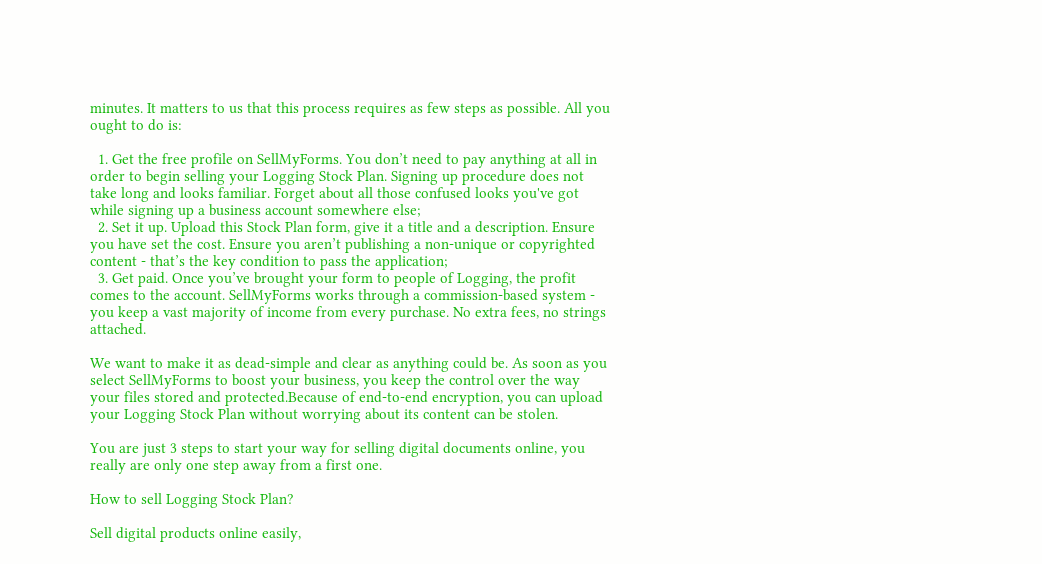minutes. It matters to us that this process requires as few steps as possible. All you ought to do is:

  1. Get the free profile on SellMyForms. You don’t need to pay anything at all in order to begin selling your Logging Stock Plan. Signing up procedure does not take long and looks familiar. Forget about all those confused looks you've got while signing up a business account somewhere else;
  2. Set it up. Upload this Stock Plan form, give it a title and a description. Ensure you have set the cost. Ensure you aren’t publishing a non-unique or copyrighted content - that’s the key condition to pass the application;
  3. Get paid. Once you’ve brought your form to people of Logging, the profit comes to the account. SellMyForms works through a commission-based system - you keep a vast majority of income from every purchase. No extra fees, no strings attached.

We want to make it as dead-simple and clear as anything could be. As soon as you select SellMyForms to boost your business, you keep the control over the way your files stored and protected.Because of end-to-end encryption, you can upload your Logging Stock Plan without worrying about its content can be stolen.

You are just 3 steps to start your way for selling digital documents online, you really are only one step away from a first one.

How to sell Logging Stock Plan?

Sell digital products online easily,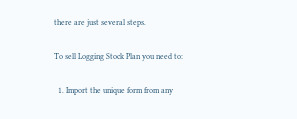there are just several steps.

To sell Logging Stock Plan you need to:

  1. Import the unique form from any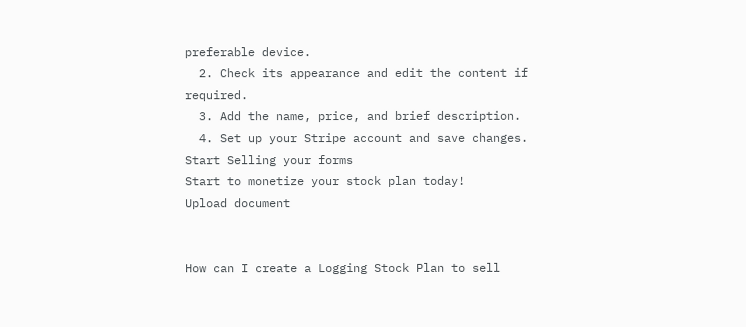preferable device.
  2. Check its appearance and edit the content if required.
  3. Add the name, price, and brief description.
  4. Set up your Stripe account and save changes.
Start Selling your forms
Start to monetize your stock plan today!
Upload document


How can I create a Logging Stock Plan to sell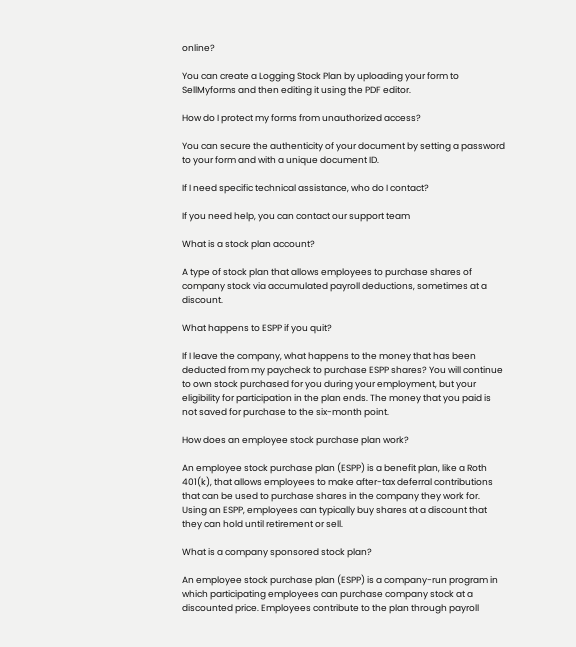online?

You can create a Logging Stock Plan by uploading your form to SellMyforms and then editing it using the PDF editor.

How do I protect my forms from unauthorized access?

You can secure the authenticity of your document by setting a password to your form and with a unique document ID.

If I need specific technical assistance, who do I contact?

If you need help, you can contact our support team

What is a stock plan account?

A type of stock plan that allows employees to purchase shares of company stock via accumulated payroll deductions, sometimes at a discount.

What happens to ESPP if you quit?

If I leave the company, what happens to the money that has been deducted from my paycheck to purchase ESPP shares? You will continue to own stock purchased for you during your employment, but your eligibility for participation in the plan ends. The money that you paid is not saved for purchase to the six-month point.

How does an employee stock purchase plan work?

An employee stock purchase plan (ESPP) is a benefit plan, like a Roth 401(k), that allows employees to make after-tax deferral contributions that can be used to purchase shares in the company they work for. Using an ESPP, employees can typically buy shares at a discount that they can hold until retirement or sell.

What is a company sponsored stock plan?

An employee stock purchase plan (ESPP) is a company-run program in which participating employees can purchase company stock at a discounted price. Employees contribute to the plan through payroll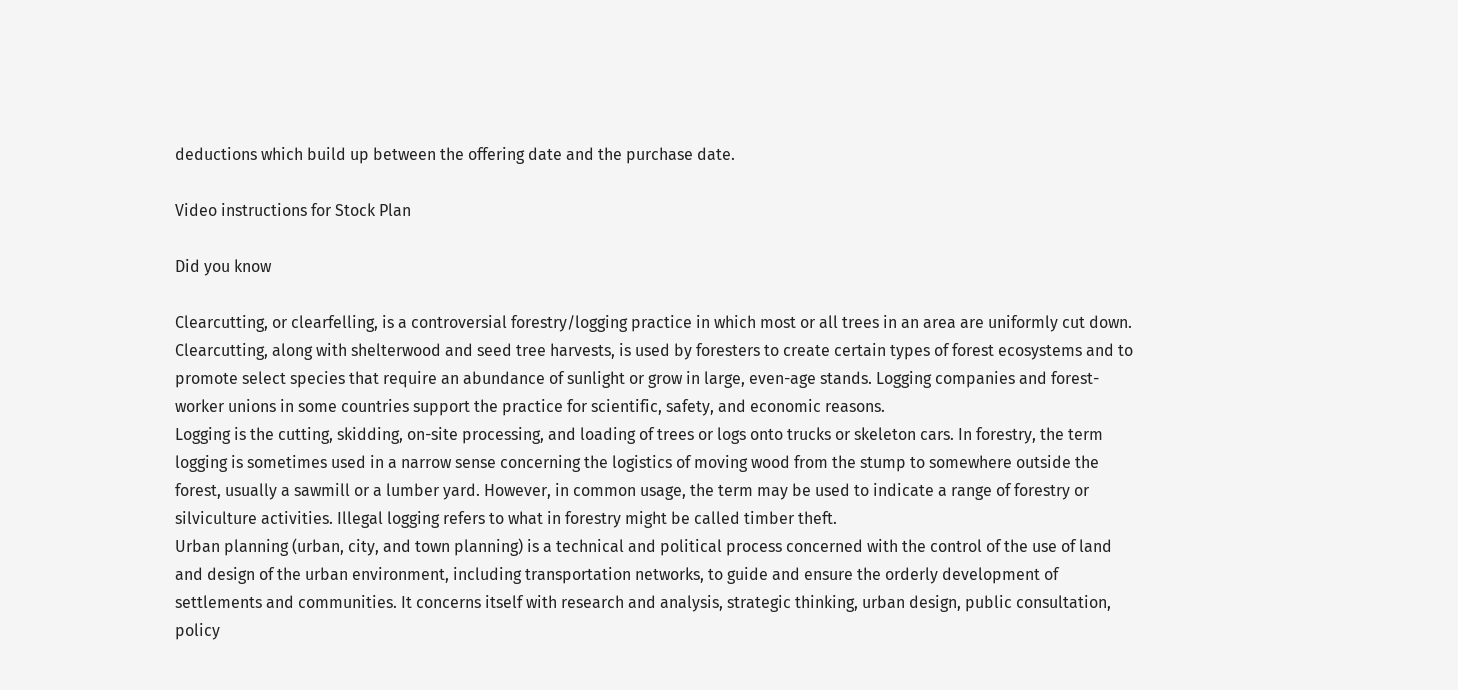deductions which build up between the offering date and the purchase date.

Video instructions for Stock Plan

Did you know

Clearcutting, or clearfelling, is a controversial forestry/logging practice in which most or all trees in an area are uniformly cut down. Clearcutting, along with shelterwood and seed tree harvests, is used by foresters to create certain types of forest ecosystems and to promote select species that require an abundance of sunlight or grow in large, even-age stands. Logging companies and forest-worker unions in some countries support the practice for scientific, safety, and economic reasons.
Logging is the cutting, skidding, on-site processing, and loading of trees or logs onto trucks or skeleton cars. In forestry, the term logging is sometimes used in a narrow sense concerning the logistics of moving wood from the stump to somewhere outside the forest, usually a sawmill or a lumber yard. However, in common usage, the term may be used to indicate a range of forestry or silviculture activities. Illegal logging refers to what in forestry might be called timber theft.
Urban planning (urban, city, and town planning) is a technical and political process concerned with the control of the use of land and design of the urban environment, including transportation networks, to guide and ensure the orderly development of settlements and communities. It concerns itself with research and analysis, strategic thinking, urban design, public consultation, policy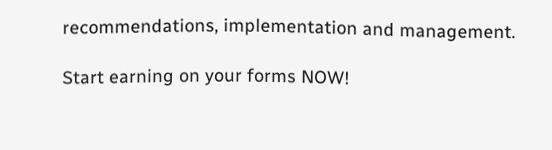recommendations, implementation and management.

Start earning on your forms NOW!